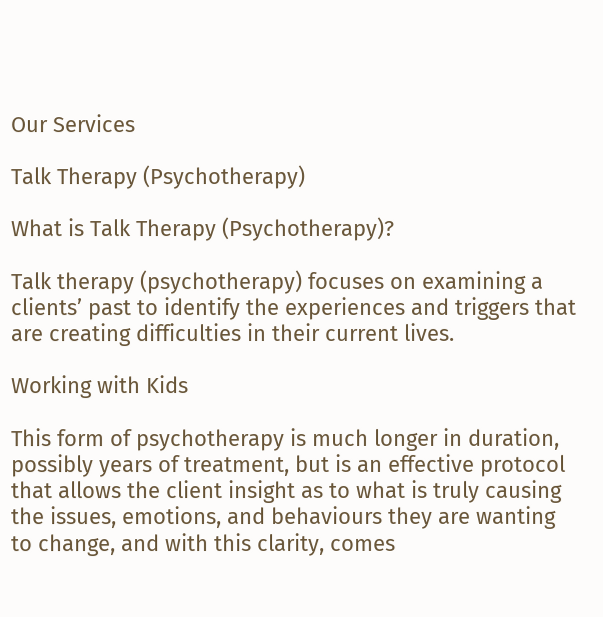Our Services

Talk Therapy (Psychotherapy)

What is Talk Therapy (Psychotherapy)?

Talk therapy (psychotherapy) focuses on examining a clients’ past to identify the experiences and triggers that are creating difficulties in their current lives.

Working with Kids

This form of psychotherapy is much longer in duration, possibly years of treatment, but is an effective protocol that allows the client insight as to what is truly causing the issues, emotions, and behaviours they are wanting to change, and with this clarity, comes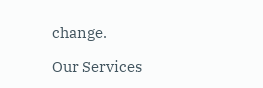change.

Our Services